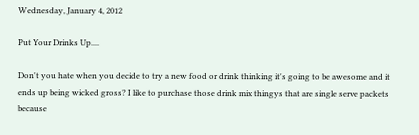Wednesday, January 4, 2012

Put Your Drinks Up....

Don't you hate when you decide to try a new food or drink thinking it's going to be awesome and it ends up being wicked gross? I like to purchase those drink mix thingys that are single serve packets because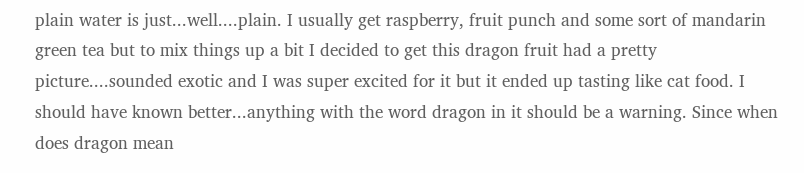plain water is just...well....plain. I usually get raspberry, fruit punch and some sort of mandarin green tea but to mix things up a bit I decided to get this dragon fruit had a pretty picture....sounded exotic and I was super excited for it but it ended up tasting like cat food. I should have known better...anything with the word dragon in it should be a warning. Since when does dragon mean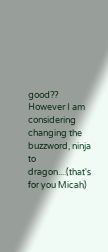good?? However I am considering changing the buzzword, ninja to dragon....(that's for you Micah)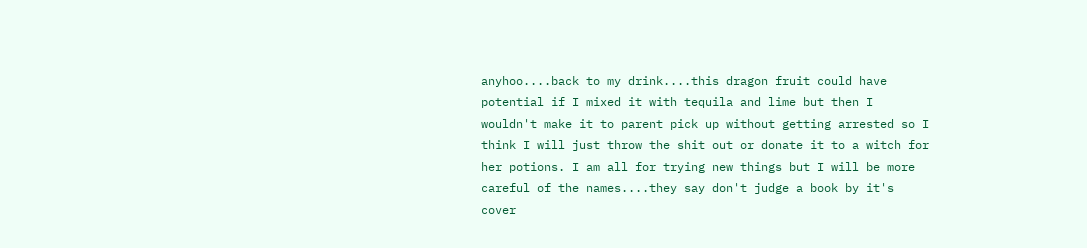anyhoo....back to my drink....this dragon fruit could have potential if I mixed it with tequila and lime but then I wouldn't make it to parent pick up without getting arrested so I think I will just throw the shit out or donate it to a witch for her potions. I am all for trying new things but I will be more careful of the names....they say don't judge a book by it's cover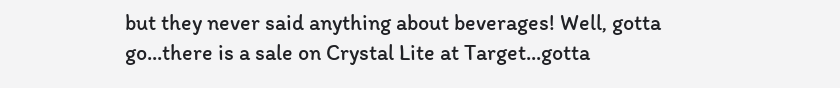but they never said anything about beverages! Well, gotta go...there is a sale on Crystal Lite at Target...gotta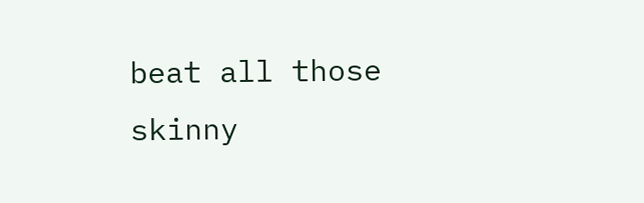beat all those skinny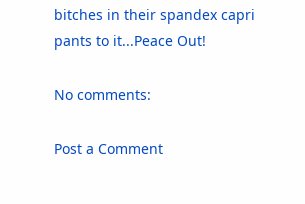bitches in their spandex capri pants to it...Peace Out!

No comments:

Post a Comment